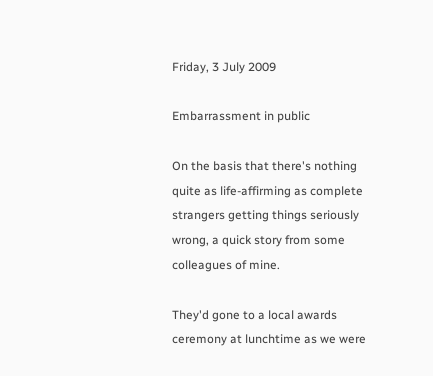Friday, 3 July 2009

Embarrassment in public

On the basis that there's nothing quite as life-affirming as complete strangers getting things seriously wrong, a quick story from some colleagues of mine.

They'd gone to a local awards ceremony at lunchtime as we were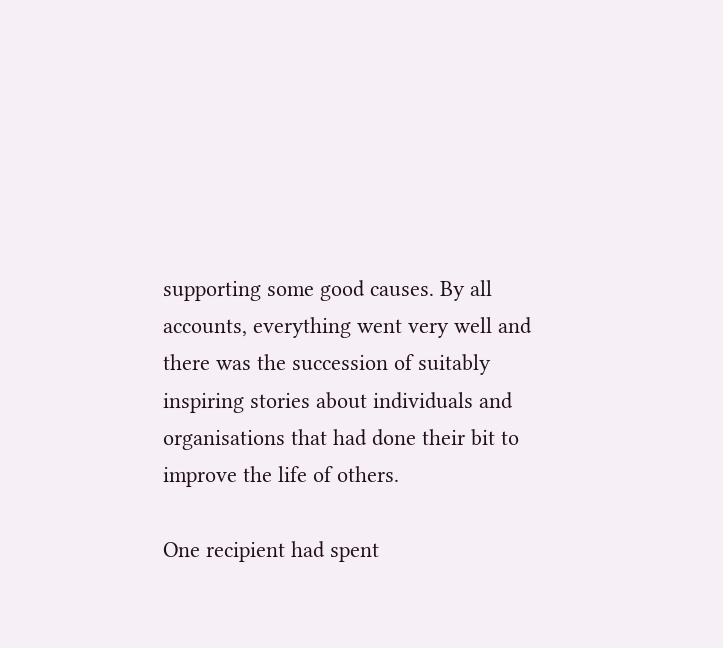supporting some good causes. By all accounts, everything went very well and there was the succession of suitably inspiring stories about individuals and organisations that had done their bit to improve the life of others.

One recipient had spent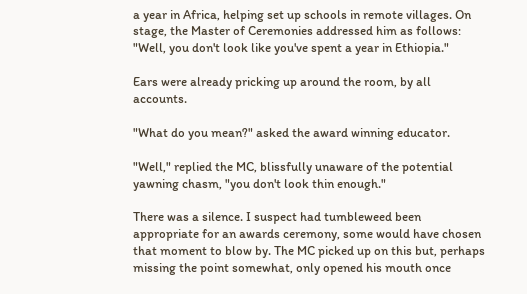a year in Africa, helping set up schools in remote villages. On stage, the Master of Ceremonies addressed him as follows: "Well, you don't look like you've spent a year in Ethiopia."

Ears were already pricking up around the room, by all accounts.

"What do you mean?" asked the award winning educator.

"Well," replied the MC, blissfully unaware of the potential yawning chasm, "you don't look thin enough."

There was a silence. I suspect had tumbleweed been appropriate for an awards ceremony, some would have chosen that moment to blow by. The MC picked up on this but, perhaps missing the point somewhat, only opened his mouth once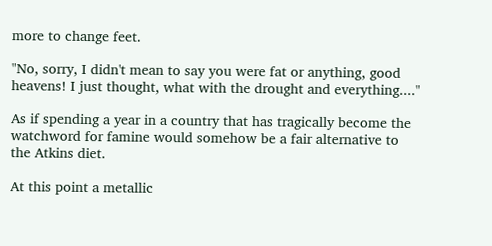more to change feet.

"No, sorry, I didn't mean to say you were fat or anything, good heavens! I just thought, what with the drought and everything...."

As if spending a year in a country that has tragically become the watchword for famine would somehow be a fair alternative to the Atkins diet.

At this point a metallic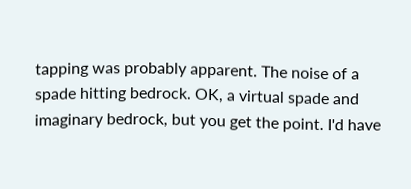tapping was probably apparent. The noise of a spade hitting bedrock. OK, a virtual spade and imaginary bedrock, but you get the point. I'd have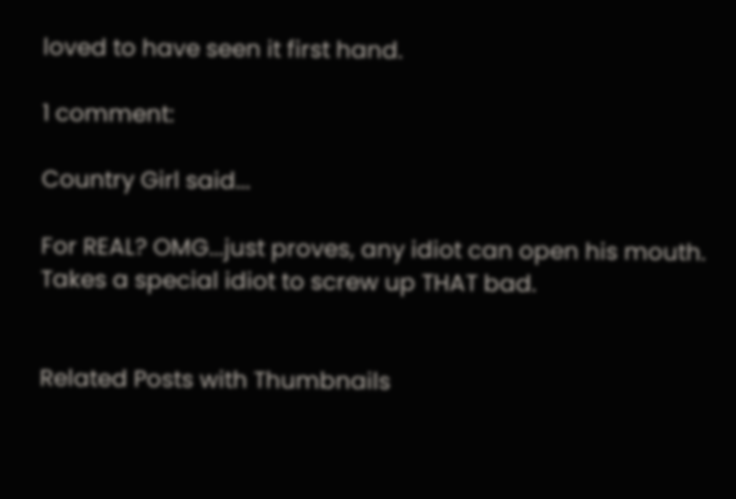loved to have seen it first hand.

1 comment:

Country Girl said...

For REAL? OMG...just proves, any idiot can open his mouth. Takes a special idiot to screw up THAT bad.


Related Posts with Thumbnails